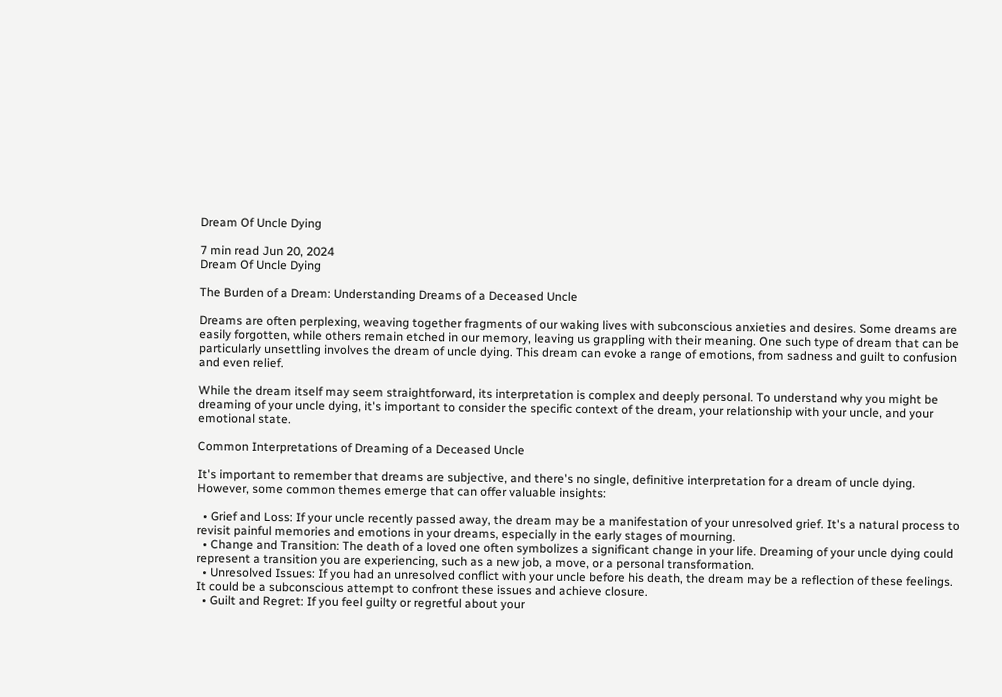Dream Of Uncle Dying

7 min read Jun 20, 2024
Dream Of Uncle Dying

The Burden of a Dream: Understanding Dreams of a Deceased Uncle

Dreams are often perplexing, weaving together fragments of our waking lives with subconscious anxieties and desires. Some dreams are easily forgotten, while others remain etched in our memory, leaving us grappling with their meaning. One such type of dream that can be particularly unsettling involves the dream of uncle dying. This dream can evoke a range of emotions, from sadness and guilt to confusion and even relief.

While the dream itself may seem straightforward, its interpretation is complex and deeply personal. To understand why you might be dreaming of your uncle dying, it's important to consider the specific context of the dream, your relationship with your uncle, and your emotional state.

Common Interpretations of Dreaming of a Deceased Uncle

It's important to remember that dreams are subjective, and there's no single, definitive interpretation for a dream of uncle dying. However, some common themes emerge that can offer valuable insights:

  • Grief and Loss: If your uncle recently passed away, the dream may be a manifestation of your unresolved grief. It's a natural process to revisit painful memories and emotions in your dreams, especially in the early stages of mourning.
  • Change and Transition: The death of a loved one often symbolizes a significant change in your life. Dreaming of your uncle dying could represent a transition you are experiencing, such as a new job, a move, or a personal transformation.
  • Unresolved Issues: If you had an unresolved conflict with your uncle before his death, the dream may be a reflection of these feelings. It could be a subconscious attempt to confront these issues and achieve closure.
  • Guilt and Regret: If you feel guilty or regretful about your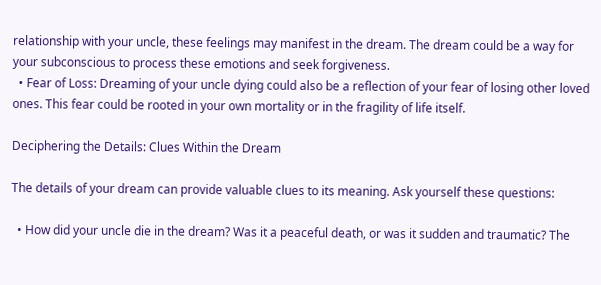relationship with your uncle, these feelings may manifest in the dream. The dream could be a way for your subconscious to process these emotions and seek forgiveness.
  • Fear of Loss: Dreaming of your uncle dying could also be a reflection of your fear of losing other loved ones. This fear could be rooted in your own mortality or in the fragility of life itself.

Deciphering the Details: Clues Within the Dream

The details of your dream can provide valuable clues to its meaning. Ask yourself these questions:

  • How did your uncle die in the dream? Was it a peaceful death, or was it sudden and traumatic? The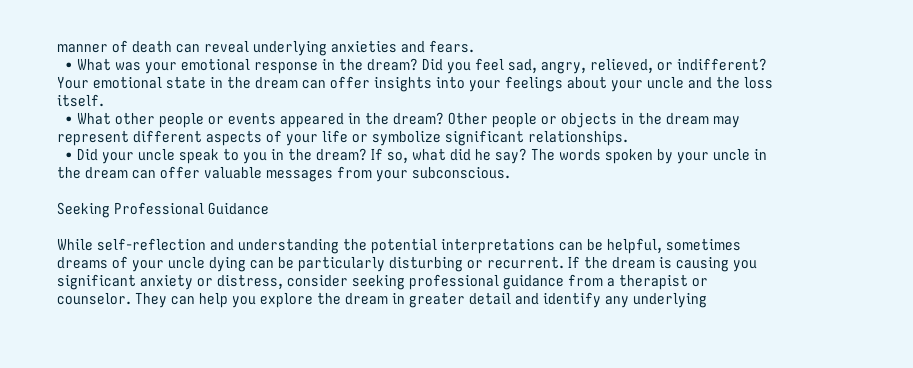manner of death can reveal underlying anxieties and fears.
  • What was your emotional response in the dream? Did you feel sad, angry, relieved, or indifferent? Your emotional state in the dream can offer insights into your feelings about your uncle and the loss itself.
  • What other people or events appeared in the dream? Other people or objects in the dream may represent different aspects of your life or symbolize significant relationships.
  • Did your uncle speak to you in the dream? If so, what did he say? The words spoken by your uncle in the dream can offer valuable messages from your subconscious.

Seeking Professional Guidance

While self-reflection and understanding the potential interpretations can be helpful, sometimes dreams of your uncle dying can be particularly disturbing or recurrent. If the dream is causing you significant anxiety or distress, consider seeking professional guidance from a therapist or counselor. They can help you explore the dream in greater detail and identify any underlying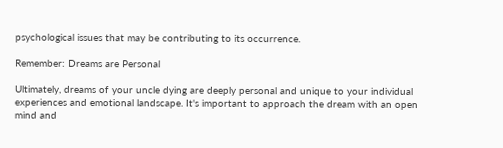psychological issues that may be contributing to its occurrence.

Remember: Dreams are Personal

Ultimately, dreams of your uncle dying are deeply personal and unique to your individual experiences and emotional landscape. It's important to approach the dream with an open mind and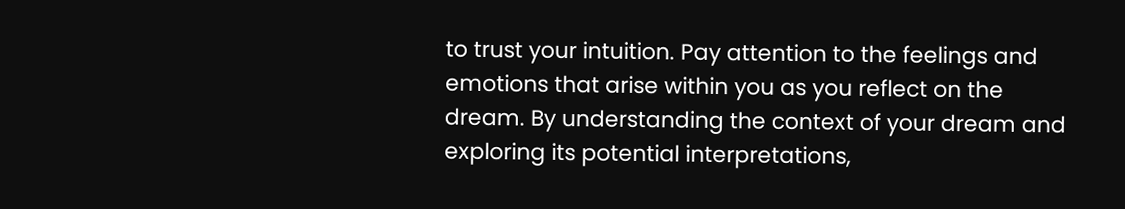to trust your intuition. Pay attention to the feelings and emotions that arise within you as you reflect on the dream. By understanding the context of your dream and exploring its potential interpretations,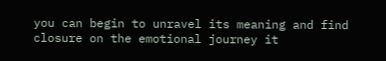you can begin to unravel its meaning and find closure on the emotional journey it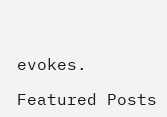evokes.

Featured Posts